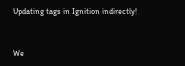Updating tags in Ignition indirectly!


We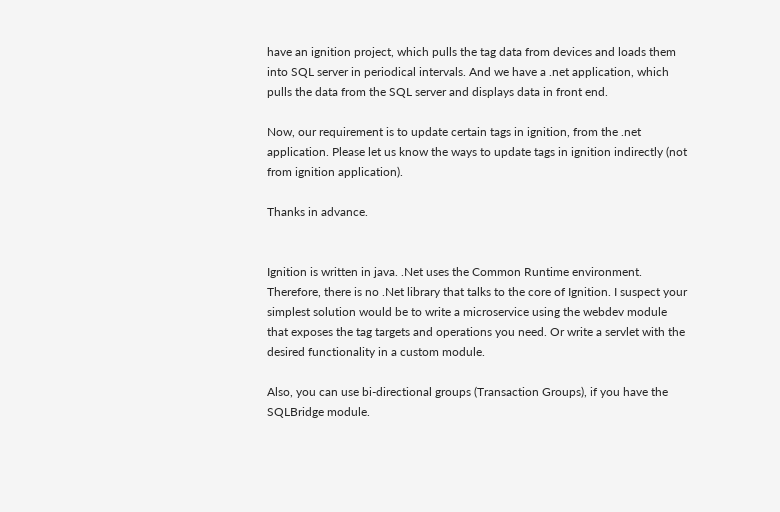have an ignition project, which pulls the tag data from devices and loads them into SQL server in periodical intervals. And we have a .net application, which pulls the data from the SQL server and displays data in front end.

Now, our requirement is to update certain tags in ignition, from the .net application. Please let us know the ways to update tags in ignition indirectly (not from ignition application).

Thanks in advance.


Ignition is written in java. .Net uses the Common Runtime environment. Therefore, there is no .Net library that talks to the core of Ignition. I suspect your simplest solution would be to write a microservice using the webdev module that exposes the tag targets and operations you need. Or write a servlet with the desired functionality in a custom module.

Also, you can use bi-directional groups (Transaction Groups), if you have the SQLBridge module.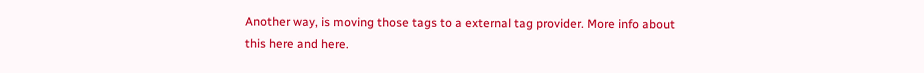Another way, is moving those tags to a external tag provider. More info about this here and here.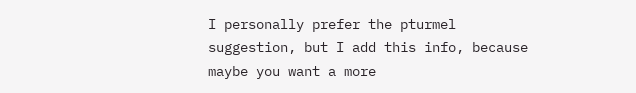I personally prefer the pturmel suggestion, but I add this info, because maybe you want a more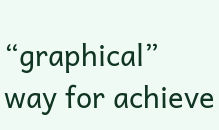“graphical” way for achieve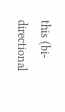this (bi-directional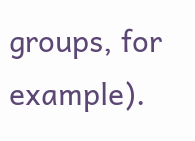groups, for example).